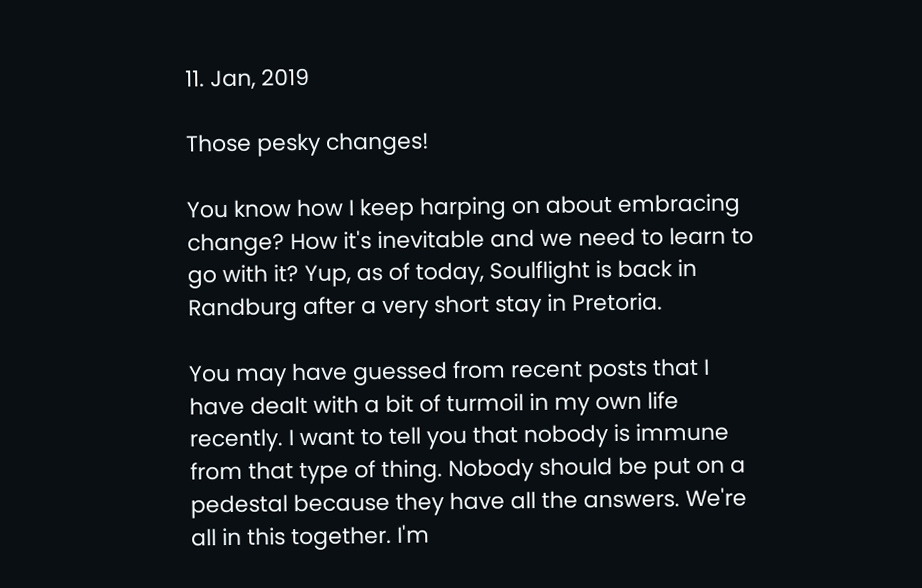11. Jan, 2019

Those pesky changes!

You know how I keep harping on about embracing change? How it's inevitable and we need to learn to go with it? Yup, as of today, Soulflight is back in Randburg after a very short stay in Pretoria.

You may have guessed from recent posts that I have dealt with a bit of turmoil in my own life recently. I want to tell you that nobody is immune from that type of thing. Nobody should be put on a pedestal because they have all the answers. We're all in this together. I'm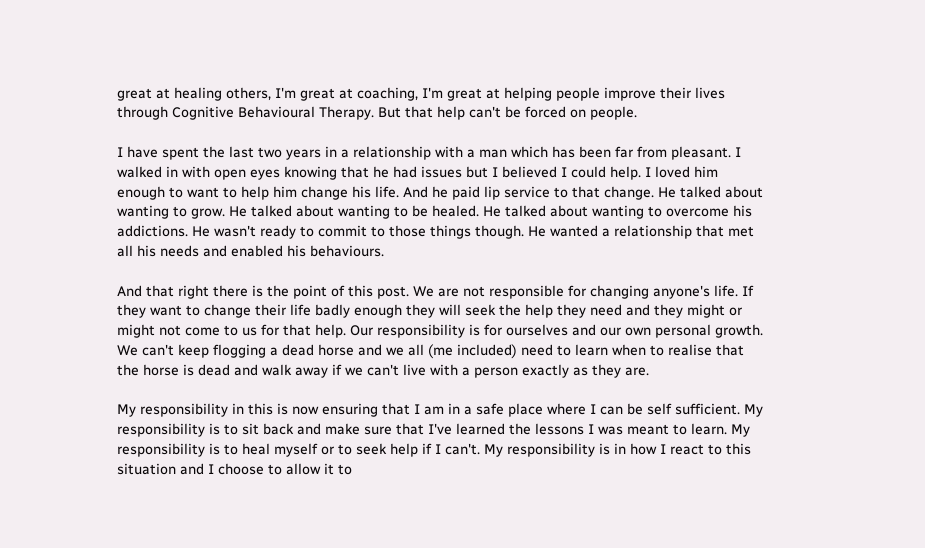great at healing others, I'm great at coaching, I'm great at helping people improve their lives through Cognitive Behavioural Therapy. But that help can't be forced on people.

I have spent the last two years in a relationship with a man which has been far from pleasant. I walked in with open eyes knowing that he had issues but I believed I could help. I loved him enough to want to help him change his life. And he paid lip service to that change. He talked about wanting to grow. He talked about wanting to be healed. He talked about wanting to overcome his addictions. He wasn't ready to commit to those things though. He wanted a relationship that met all his needs and enabled his behaviours.

And that right there is the point of this post. We are not responsible for changing anyone's life. If they want to change their life badly enough they will seek the help they need and they might or might not come to us for that help. Our responsibility is for ourselves and our own personal growth. We can't keep flogging a dead horse and we all (me included) need to learn when to realise that the horse is dead and walk away if we can't live with a person exactly as they are.

My responsibility in this is now ensuring that I am in a safe place where I can be self sufficient. My responsibility is to sit back and make sure that I've learned the lessons I was meant to learn. My responsibility is to heal myself or to seek help if I can't. My responsibility is in how I react to this situation and I choose to allow it to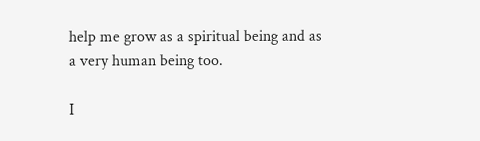help me grow as a spiritual being and as a very human being too.

I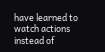have learned to watch actions instead of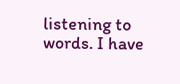listening to words. I have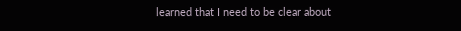learned that I need to be clear about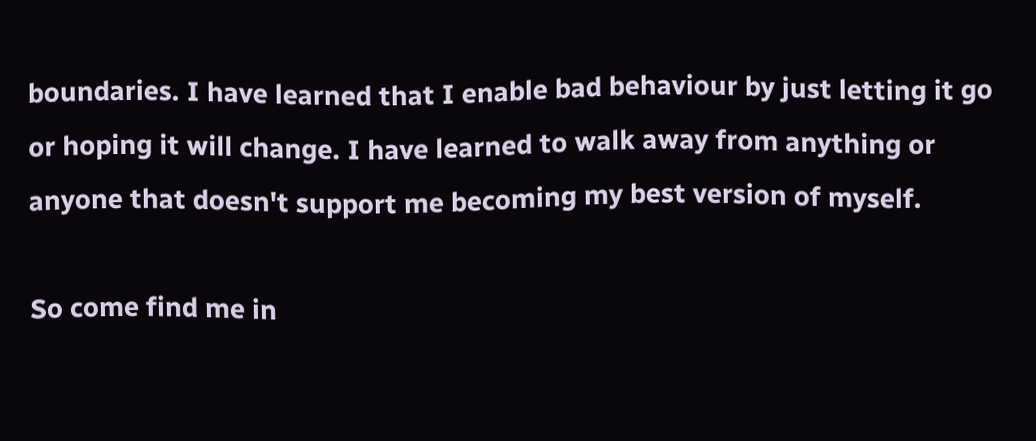boundaries. I have learned that I enable bad behaviour by just letting it go or hoping it will change. I have learned to walk away from anything or anyone that doesn't support me becoming my best version of myself.

So come find me in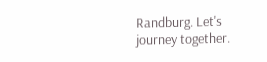Randburg. Let's journey together.